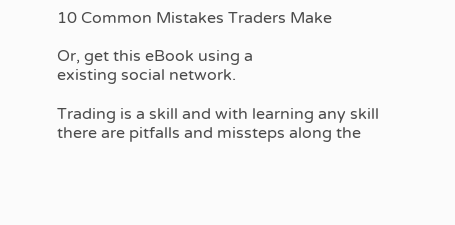10 Common Mistakes Traders Make

Or, get this eBook using a
existing social network.

Trading is a skill and with learning any skill there are pitfalls and missteps along the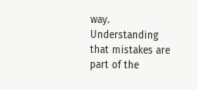way. Understanding that mistakes are part of the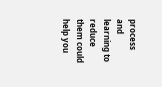process and learning to reduce them could help you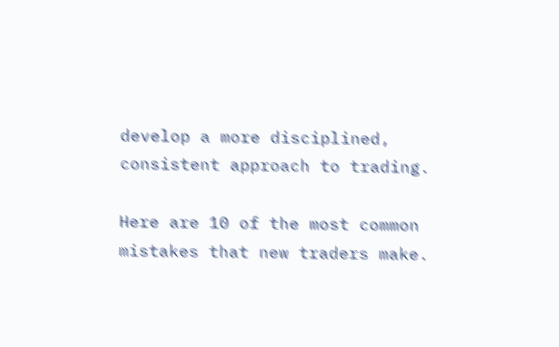develop a more disciplined, consistent approach to trading.

Here are 10 of the most common mistakes that new traders make.